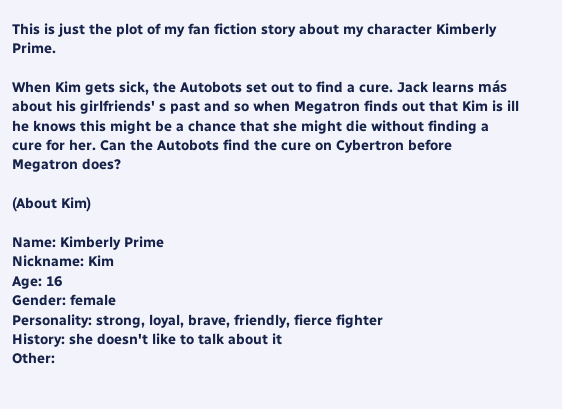This is just the plot of my fan fiction story about my character Kimberly Prime.

When Kim gets sick, the Autobots set out to find a cure. Jack learns más about his girlfriends' s past and so when Megatron finds out that Kim is ill he knows this might be a chance that she might die without finding a cure for her. Can the Autobots find the cure on Cybertron before Megatron does?

(About Kim)

Name: Kimberly Prime
Nickname: Kim
Age: 16
Gender: female
Personality: strong, loyal, brave, friendly, fierce fighter
History: she doesn't like to talk about it
Other: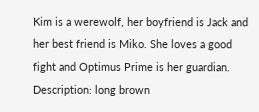Kim is a werewolf, her boyfriend is Jack and her best friend is Miko. She loves a good fight and Optimus Prime is her guardian.
Description: long brown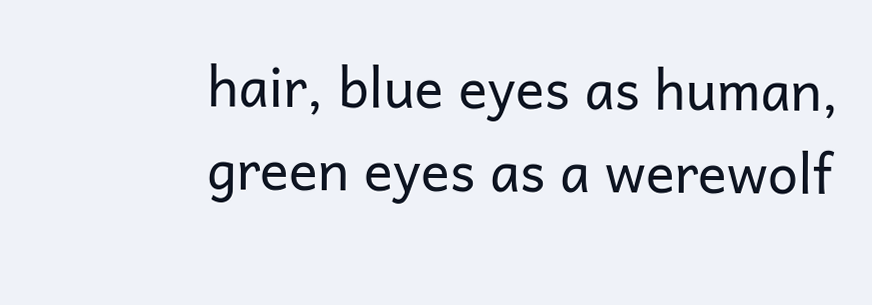hair, blue eyes as human, green eyes as a werewolf